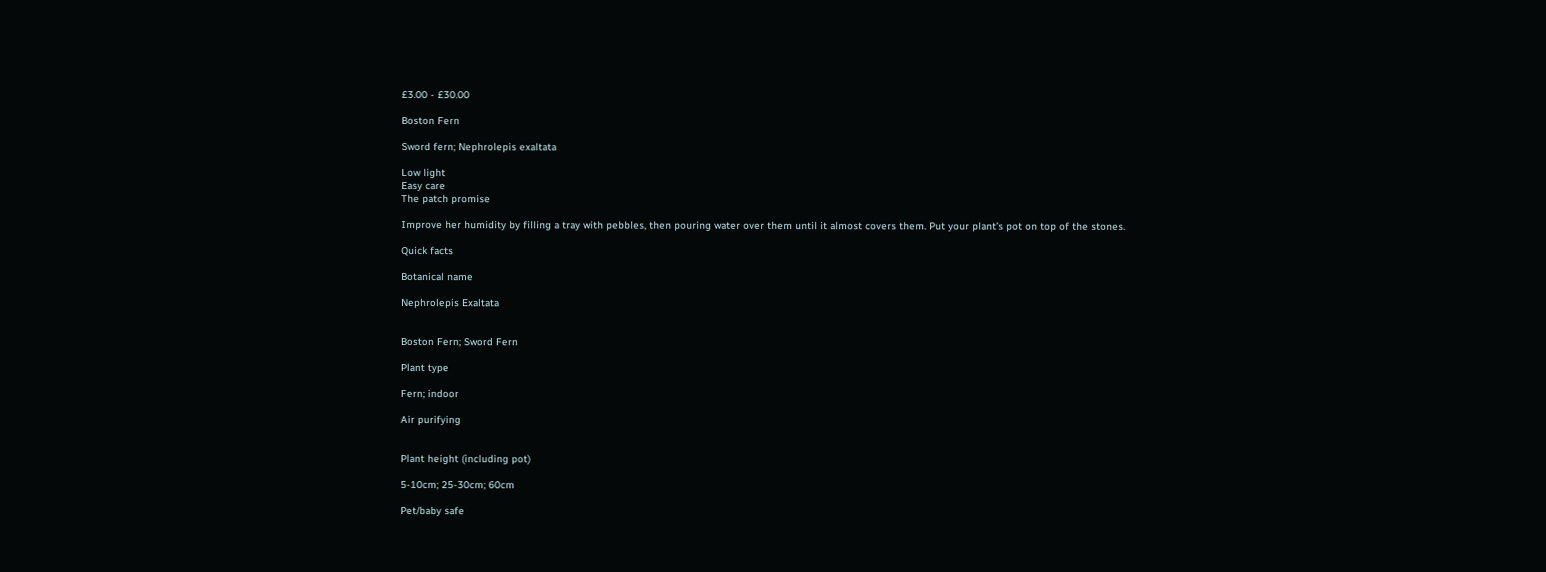£3.00 - £30.00

Boston Fern

Sword fern; Nephrolepis exaltata

Low light
Easy care
The patch promise

Improve her humidity by filling a tray with pebbles, then pouring water over them until it almost covers them. Put your plant’s pot on top of the stones.

Quick facts

Botanical name

Nephrolepis Exaltata


Boston Fern; Sword Fern

Plant type

Fern; indoor

Air purifying


Plant height (including pot)

5-10cm; 25-30cm; 60cm

Pet/baby safe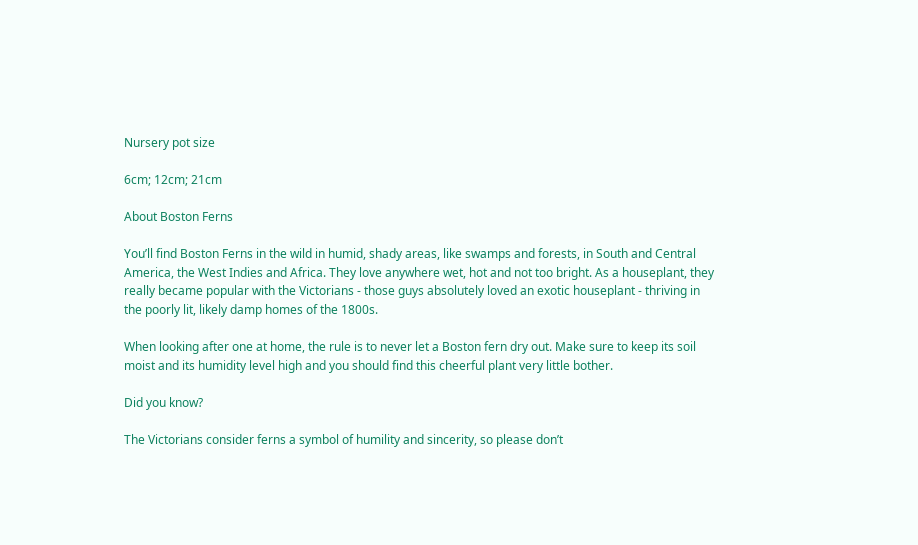Nursery pot size

6cm; 12cm; 21cm

About Boston Ferns

You’ll find Boston Ferns in the wild in humid, shady areas, like swamps and forests, in South and Central America, the West Indies and Africa. They love anywhere wet, hot and not too bright. As a houseplant, they really became popular with the Victorians - those guys absolutely loved an exotic houseplant - thriving in the poorly lit, likely damp homes of the 1800s.

When looking after one at home, the rule is to never let a Boston fern dry out. Make sure to keep its soil moist and its humidity level high and you should find this cheerful plant very little bother.

Did you know?

The Victorians consider ferns a symbol of humility and sincerity, so please don’t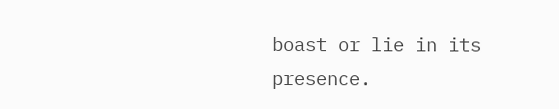boast or lie in its presence.